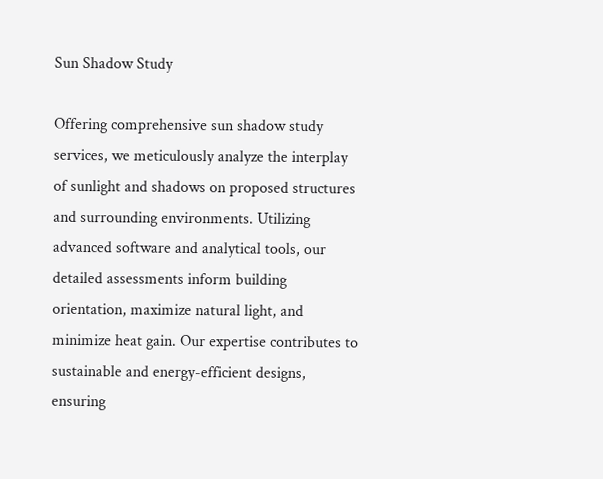Sun Shadow Study

Offering comprehensive sun shadow study services, we meticulously analyze the interplay of sunlight and shadows on proposed structures and surrounding environments. Utilizing advanced software and analytical tools, our detailed assessments inform building orientation, maximize natural light, and minimize heat gain. Our expertise contributes to sustainable and energy-efficient designs, ensuring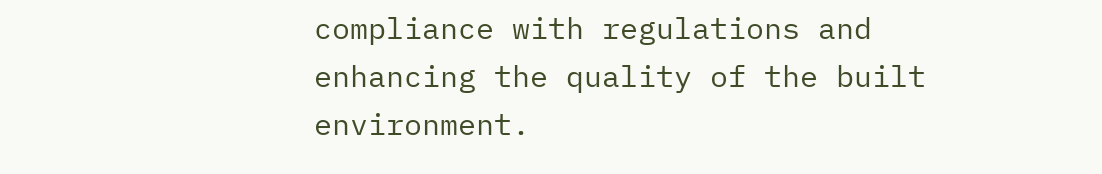compliance with regulations and enhancing the quality of the built environment.